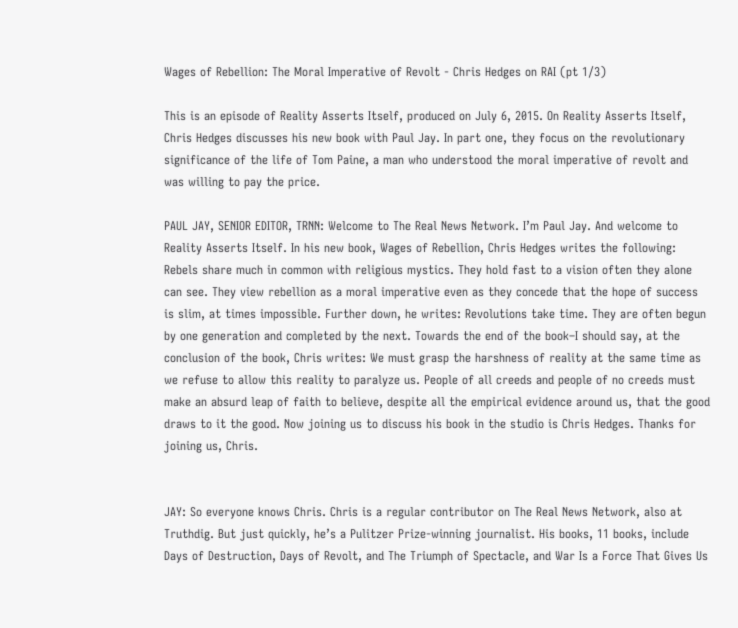Wages of Rebellion: The Moral Imperative of Revolt - Chris Hedges on RAI (pt 1/3)

This is an episode of Reality Asserts Itself, produced on July 6, 2015. On Reality Asserts Itself, Chris Hedges discusses his new book with Paul Jay. In part one, they focus on the revolutionary significance of the life of Tom Paine, a man who understood the moral imperative of revolt and was willing to pay the price.

PAUL JAY, SENIOR EDITOR, TRNN: Welcome to The Real News Network. I’m Paul Jay. And welcome to Reality Asserts Itself. In his new book, Wages of Rebellion, Chris Hedges writes the following: Rebels share much in common with religious mystics. They hold fast to a vision often they alone can see. They view rebellion as a moral imperative even as they concede that the hope of success is slim, at times impossible. Further down, he writes: Revolutions take time. They are often begun by one generation and completed by the next. Towards the end of the book–I should say, at the conclusion of the book, Chris writes: We must grasp the harshness of reality at the same time as we refuse to allow this reality to paralyze us. People of all creeds and people of no creeds must make an absurd leap of faith to believe, despite all the empirical evidence around us, that the good draws to it the good. Now joining us to discuss his book in the studio is Chris Hedges. Thanks for joining us, Chris.


JAY: So everyone knows Chris. Chris is a regular contributor on The Real News Network, also at Truthdig. But just quickly, he’s a Pulitzer Prize-winning journalist. His books, 11 books, include Days of Destruction, Days of Revolt, and The Triumph of Spectacle, and War Is a Force That Gives Us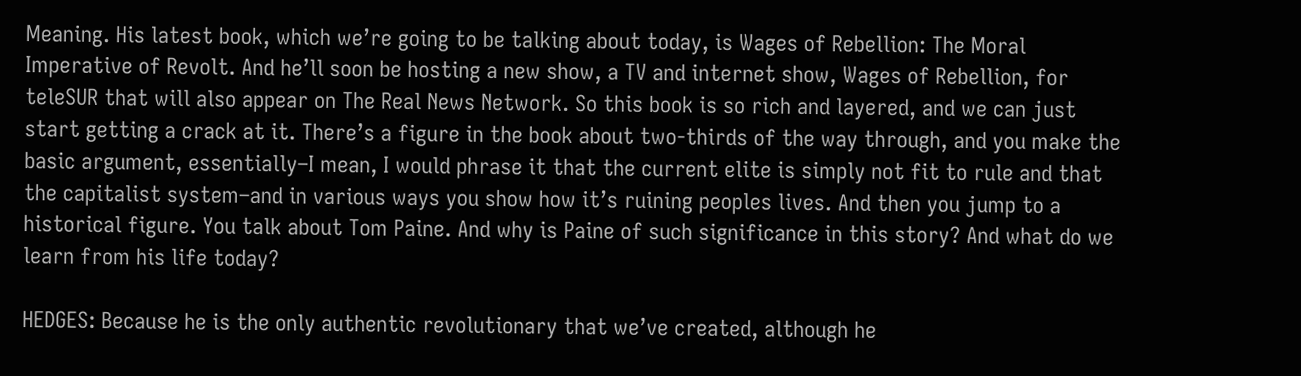Meaning. His latest book, which we’re going to be talking about today, is Wages of Rebellion: The Moral Imperative of Revolt. And he’ll soon be hosting a new show, a TV and internet show, Wages of Rebellion, for teleSUR that will also appear on The Real News Network. So this book is so rich and layered, and we can just start getting a crack at it. There’s a figure in the book about two-thirds of the way through, and you make the basic argument, essentially–I mean, I would phrase it that the current elite is simply not fit to rule and that the capitalist system–and in various ways you show how it’s ruining peoples lives. And then you jump to a historical figure. You talk about Tom Paine. And why is Paine of such significance in this story? And what do we learn from his life today?

HEDGES: Because he is the only authentic revolutionary that we’ve created, although he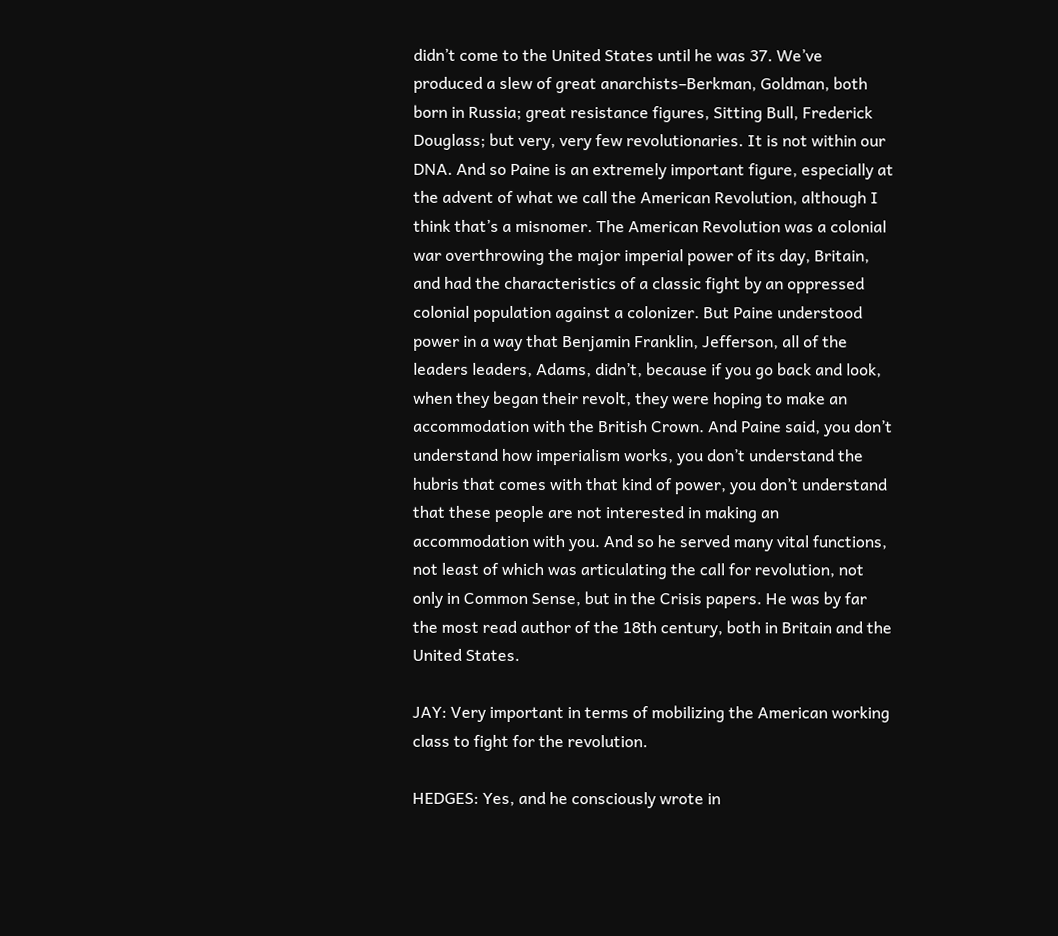didn’t come to the United States until he was 37. We’ve produced a slew of great anarchists–Berkman, Goldman, both born in Russia; great resistance figures, Sitting Bull, Frederick Douglass; but very, very few revolutionaries. It is not within our DNA. And so Paine is an extremely important figure, especially at the advent of what we call the American Revolution, although I think that’s a misnomer. The American Revolution was a colonial war overthrowing the major imperial power of its day, Britain, and had the characteristics of a classic fight by an oppressed colonial population against a colonizer. But Paine understood power in a way that Benjamin Franklin, Jefferson, all of the leaders leaders, Adams, didn’t, because if you go back and look, when they began their revolt, they were hoping to make an accommodation with the British Crown. And Paine said, you don’t understand how imperialism works, you don’t understand the hubris that comes with that kind of power, you don’t understand that these people are not interested in making an accommodation with you. And so he served many vital functions, not least of which was articulating the call for revolution, not only in Common Sense, but in the Crisis papers. He was by far the most read author of the 18th century, both in Britain and the United States.

JAY: Very important in terms of mobilizing the American working class to fight for the revolution.

HEDGES: Yes, and he consciously wrote in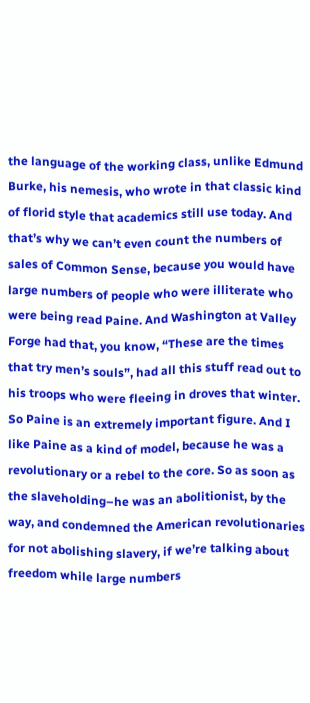the language of the working class, unlike Edmund Burke, his nemesis, who wrote in that classic kind of florid style that academics still use today. And that’s why we can’t even count the numbers of sales of Common Sense, because you would have large numbers of people who were illiterate who were being read Paine. And Washington at Valley Forge had that, you know, “These are the times that try men’s souls”, had all this stuff read out to his troops who were fleeing in droves that winter. So Paine is an extremely important figure. And I like Paine as a kind of model, because he was a revolutionary or a rebel to the core. So as soon as the slaveholding–he was an abolitionist, by the way, and condemned the American revolutionaries for not abolishing slavery, if we’re talking about freedom while large numbers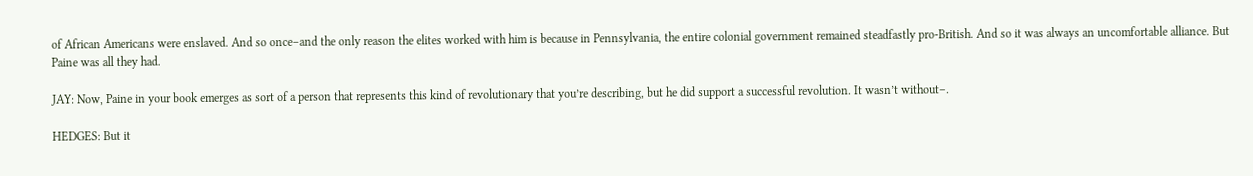of African Americans were enslaved. And so once–and the only reason the elites worked with him is because in Pennsylvania, the entire colonial government remained steadfastly pro-British. And so it was always an uncomfortable alliance. But Paine was all they had.

JAY: Now, Paine in your book emerges as sort of a person that represents this kind of revolutionary that you’re describing, but he did support a successful revolution. It wasn’t without–.

HEDGES: But it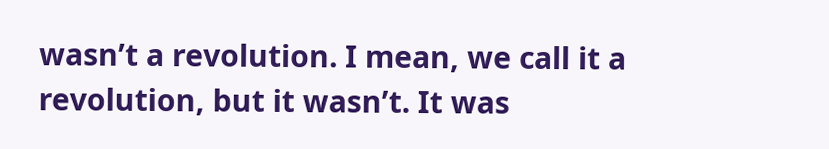wasn’t a revolution. I mean, we call it a revolution, but it wasn’t. It was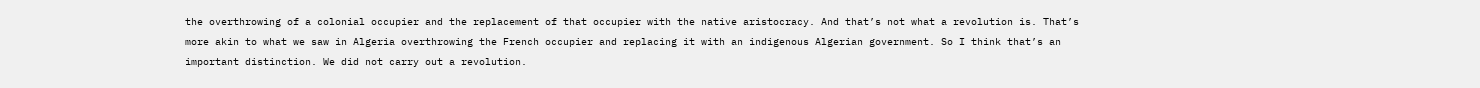the overthrowing of a colonial occupier and the replacement of that occupier with the native aristocracy. And that’s not what a revolution is. That’s more akin to what we saw in Algeria overthrowing the French occupier and replacing it with an indigenous Algerian government. So I think that’s an important distinction. We did not carry out a revolution.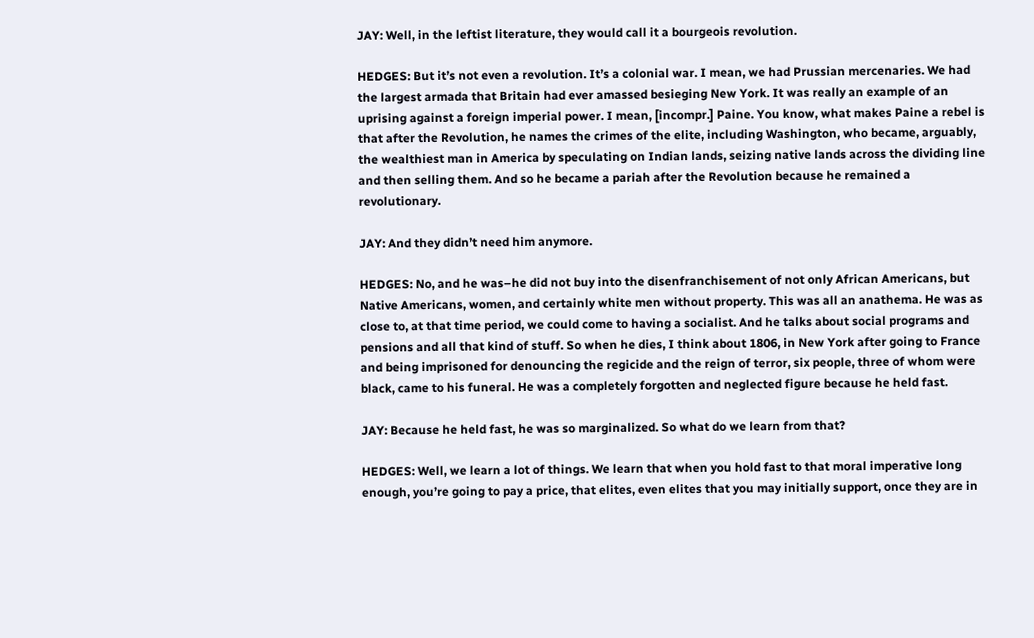JAY: Well, in the leftist literature, they would call it a bourgeois revolution.

HEDGES: But it’s not even a revolution. It’s a colonial war. I mean, we had Prussian mercenaries. We had the largest armada that Britain had ever amassed besieging New York. It was really an example of an uprising against a foreign imperial power. I mean, [incompr.] Paine. You know, what makes Paine a rebel is that after the Revolution, he names the crimes of the elite, including Washington, who became, arguably, the wealthiest man in America by speculating on Indian lands, seizing native lands across the dividing line and then selling them. And so he became a pariah after the Revolution because he remained a revolutionary.

JAY: And they didn’t need him anymore.

HEDGES: No, and he was–he did not buy into the disenfranchisement of not only African Americans, but Native Americans, women, and certainly white men without property. This was all an anathema. He was as close to, at that time period, we could come to having a socialist. And he talks about social programs and pensions and all that kind of stuff. So when he dies, I think about 1806, in New York after going to France and being imprisoned for denouncing the regicide and the reign of terror, six people, three of whom were black, came to his funeral. He was a completely forgotten and neglected figure because he held fast.

JAY: Because he held fast, he was so marginalized. So what do we learn from that?

HEDGES: Well, we learn a lot of things. We learn that when you hold fast to that moral imperative long enough, you’re going to pay a price, that elites, even elites that you may initially support, once they are in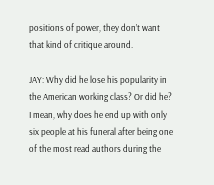positions of power, they don’t want that kind of critique around.

JAY: Why did he lose his popularity in the American working class? Or did he? I mean, why does he end up with only six people at his funeral after being one of the most read authors during the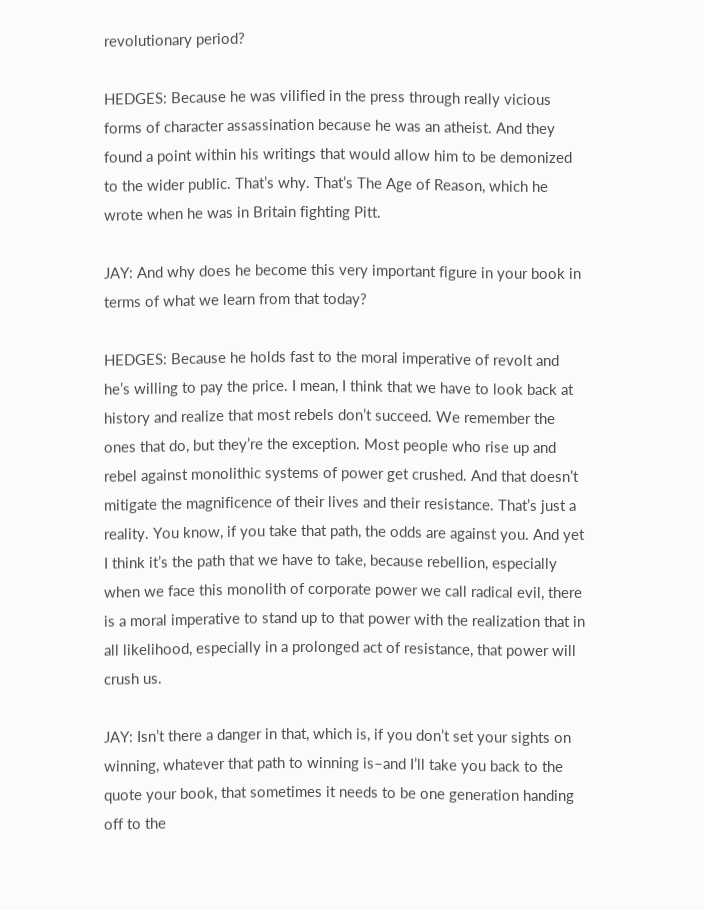revolutionary period?

HEDGES: Because he was vilified in the press through really vicious forms of character assassination because he was an atheist. And they found a point within his writings that would allow him to be demonized to the wider public. That’s why. That’s The Age of Reason, which he wrote when he was in Britain fighting Pitt.

JAY: And why does he become this very important figure in your book in terms of what we learn from that today?

HEDGES: Because he holds fast to the moral imperative of revolt and he’s willing to pay the price. I mean, I think that we have to look back at history and realize that most rebels don’t succeed. We remember the ones that do, but they’re the exception. Most people who rise up and rebel against monolithic systems of power get crushed. And that doesn’t mitigate the magnificence of their lives and their resistance. That’s just a reality. You know, if you take that path, the odds are against you. And yet I think it’s the path that we have to take, because rebellion, especially when we face this monolith of corporate power we call radical evil, there is a moral imperative to stand up to that power with the realization that in all likelihood, especially in a prolonged act of resistance, that power will crush us.

JAY: Isn’t there a danger in that, which is, if you don’t set your sights on winning, whatever that path to winning is–and I’ll take you back to the quote your book, that sometimes it needs to be one generation handing off to the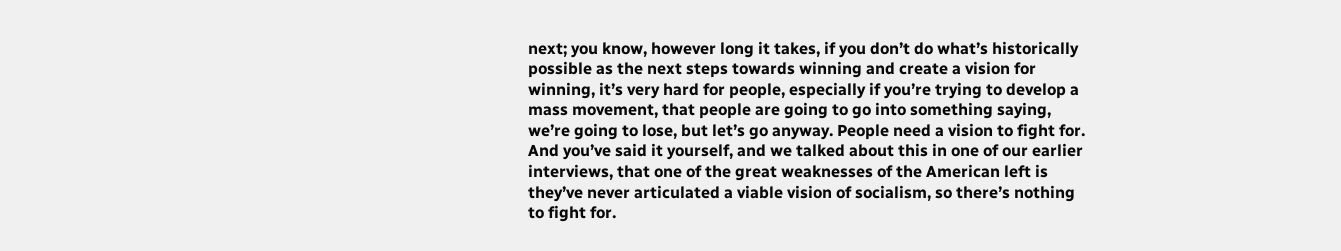next; you know, however long it takes, if you don’t do what’s historically possible as the next steps towards winning and create a vision for winning, it’s very hard for people, especially if you’re trying to develop a mass movement, that people are going to go into something saying, we’re going to lose, but let’s go anyway. People need a vision to fight for. And you’ve said it yourself, and we talked about this in one of our earlier interviews, that one of the great weaknesses of the American left is they’ve never articulated a viable vision of socialism, so there’s nothing to fight for.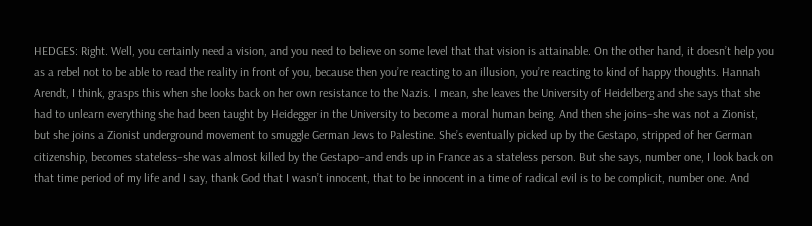HEDGES: Right. Well, you certainly need a vision, and you need to believe on some level that that vision is attainable. On the other hand, it doesn’t help you as a rebel not to be able to read the reality in front of you, because then you’re reacting to an illusion, you’re reacting to kind of happy thoughts. Hannah Arendt, I think, grasps this when she looks back on her own resistance to the Nazis. I mean, she leaves the University of Heidelberg and she says that she had to unlearn everything she had been taught by Heidegger in the University to become a moral human being. And then she joins–she was not a Zionist, but she joins a Zionist underground movement to smuggle German Jews to Palestine. She’s eventually picked up by the Gestapo, stripped of her German citizenship, becomes stateless–she was almost killed by the Gestapo–and ends up in France as a stateless person. But she says, number one, I look back on that time period of my life and I say, thank God that I wasn’t innocent, that to be innocent in a time of radical evil is to be complicit, number one. And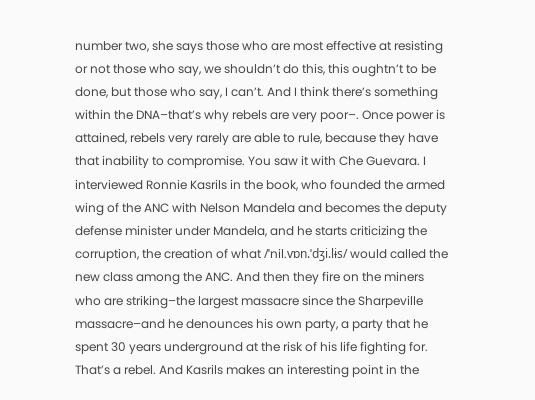number two, she says those who are most effective at resisting or not those who say, we shouldn’t do this, this oughtn’t to be done, but those who say, I can’t. And I think there’s something within the DNA–that’s why rebels are very poor–. Once power is attained, rebels very rarely are able to rule, because they have that inability to compromise. You saw it with Che Guevara. I interviewed Ronnie Kasrils in the book, who founded the armed wing of the ANC with Nelson Mandela and becomes the deputy defense minister under Mandela, and he starts criticizing the corruption, the creation of what /ˈnil.vɒn.ˈdʒi.lɨs/ would called the new class among the ANC. And then they fire on the miners who are striking–the largest massacre since the Sharpeville massacre–and he denounces his own party, a party that he spent 30 years underground at the risk of his life fighting for. That’s a rebel. And Kasrils makes an interesting point in the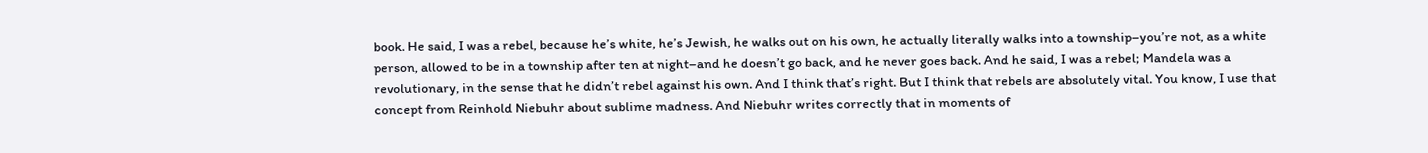book. He said, I was a rebel, because he’s white, he’s Jewish, he walks out on his own, he actually literally walks into a township–you’re not, as a white person, allowed to be in a township after ten at night–and he doesn’t go back, and he never goes back. And he said, I was a rebel; Mandela was a revolutionary, in the sense that he didn’t rebel against his own. And I think that’s right. But I think that rebels are absolutely vital. You know, I use that concept from Reinhold Niebuhr about sublime madness. And Niebuhr writes correctly that in moments of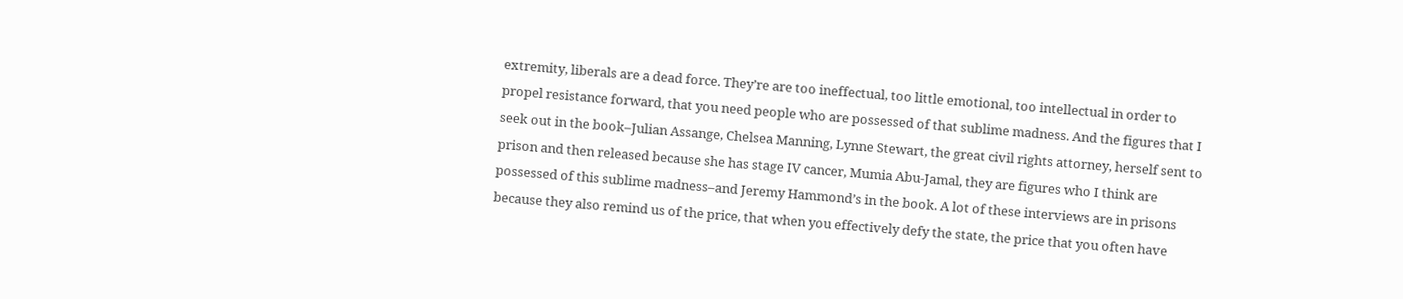extremity, liberals are a dead force. They’re are too ineffectual, too little emotional, too intellectual in order to propel resistance forward, that you need people who are possessed of that sublime madness. And the figures that I seek out in the book–Julian Assange, Chelsea Manning, Lynne Stewart, the great civil rights attorney, herself sent to prison and then released because she has stage IV cancer, Mumia Abu-Jamal, they are figures who I think are possessed of this sublime madness–and Jeremy Hammond’s in the book. A lot of these interviews are in prisons because they also remind us of the price, that when you effectively defy the state, the price that you often have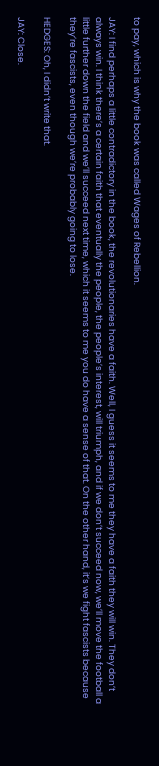to pay, which is why the book was called Wages of Rebellion.

JAY: I find perhaps a little contradictory in the book, the revolutionaries have a faith. Well, I guess it seems to me they have a faith they will win. They don’t always win. I think there’s a certain faith that eventually the people, the people’s interest, will triumph, and if we don’t succeed now, we’ll move the football a little further down the field and we’ll succeed next time, which it seems to me you do have a sense of that. On the other hand, it’s we fight fascists because they’re fascists, even though we’re probably going to lose.

HEDGES: Oh, I didn’t write that.

JAY: Close.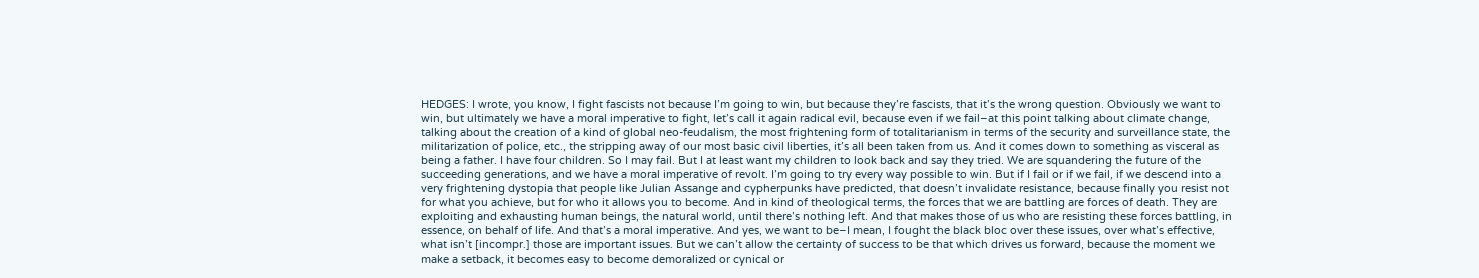HEDGES: I wrote, you know, I fight fascists not because I’m going to win, but because they’re fascists, that it’s the wrong question. Obviously we want to win, but ultimately we have a moral imperative to fight, let’s call it again radical evil, because even if we fail–at this point talking about climate change, talking about the creation of a kind of global neo-feudalism, the most frightening form of totalitarianism in terms of the security and surveillance state, the militarization of police, etc., the stripping away of our most basic civil liberties, it’s all been taken from us. And it comes down to something as visceral as being a father. I have four children. So I may fail. But I at least want my children to look back and say they tried. We are squandering the future of the succeeding generations, and we have a moral imperative of revolt. I’m going to try every way possible to win. But if I fail or if we fail, if we descend into a very frightening dystopia that people like Julian Assange and cypherpunks have predicted, that doesn’t invalidate resistance, because finally you resist not for what you achieve, but for who it allows you to become. And in kind of theological terms, the forces that we are battling are forces of death. They are exploiting and exhausting human beings, the natural world, until there’s nothing left. And that makes those of us who are resisting these forces battling, in essence, on behalf of life. And that’s a moral imperative. And yes, we want to be–I mean, I fought the black bloc over these issues, over what’s effective, what isn’t [incompr.] those are important issues. But we can’t allow the certainty of success to be that which drives us forward, because the moment we make a setback, it becomes easy to become demoralized or cynical or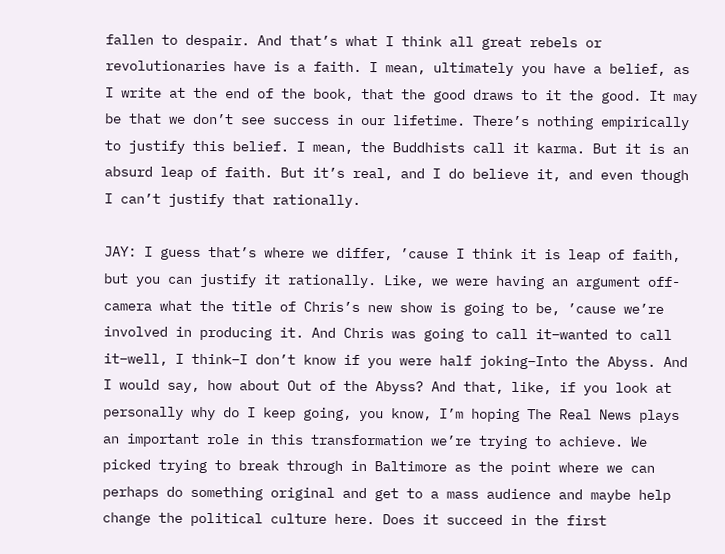fallen to despair. And that’s what I think all great rebels or revolutionaries have is a faith. I mean, ultimately you have a belief, as I write at the end of the book, that the good draws to it the good. It may be that we don’t see success in our lifetime. There’s nothing empirically to justify this belief. I mean, the Buddhists call it karma. But it is an absurd leap of faith. But it’s real, and I do believe it, and even though I can’t justify that rationally.

JAY: I guess that’s where we differ, ’cause I think it is leap of faith, but you can justify it rationally. Like, we were having an argument off-camera what the title of Chris’s new show is going to be, ’cause we’re involved in producing it. And Chris was going to call it–wanted to call it–well, I think–I don’t know if you were half joking–Into the Abyss. And I would say, how about Out of the Abyss? And that, like, if you look at personally why do I keep going, you know, I’m hoping The Real News plays an important role in this transformation we’re trying to achieve. We picked trying to break through in Baltimore as the point where we can perhaps do something original and get to a mass audience and maybe help change the political culture here. Does it succeed in the first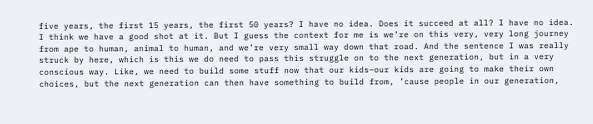five years, the first 15 years, the first 50 years? I have no idea. Does it succeed at all? I have no idea. I think we have a good shot at it. But I guess the context for me is we’re on this very, very long journey from ape to human, animal to human, and we’re very small way down that road. And the sentence I was really struck by here, which is this we do need to pass this struggle on to the next generation, but in a very conscious way. Like, we need to build some stuff now that our kids–our kids are going to make their own choices, but the next generation can then have something to build from, ’cause people in our generation,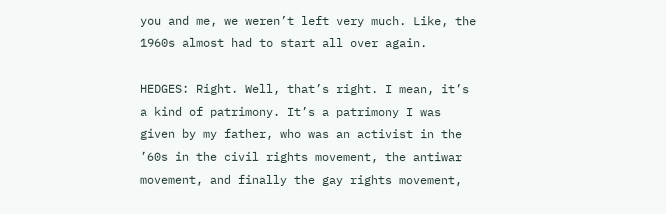you and me, we weren’t left very much. Like, the 1960s almost had to start all over again.

HEDGES: Right. Well, that’s right. I mean, it’s a kind of patrimony. It’s a patrimony I was given by my father, who was an activist in the ’60s in the civil rights movement, the antiwar movement, and finally the gay rights movement,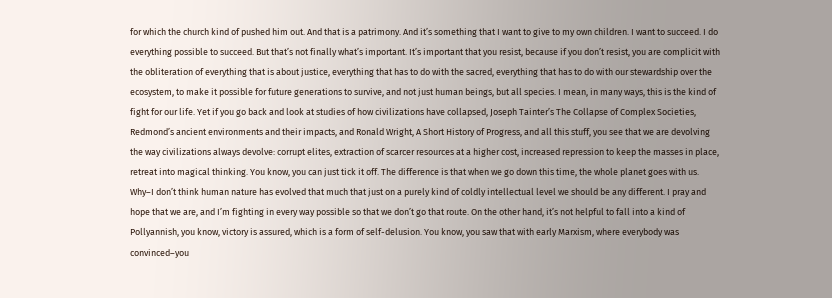for which the church kind of pushed him out. And that is a patrimony. And it’s something that I want to give to my own children. I want to succeed. I do everything possible to succeed. But that’s not finally what’s important. It’s important that you resist, because if you don’t resist, you are complicit with the obliteration of everything that is about justice, everything that has to do with the sacred, everything that has to do with our stewardship over the ecosystem, to make it possible for future generations to survive, and not just human beings, but all species. I mean, in many ways, this is the kind of fight for our life. Yet if you go back and look at studies of how civilizations have collapsed, Joseph Tainter’s The Collapse of Complex Societies, Redmond’s ancient environments and their impacts, and Ronald Wright, A Short History of Progress, and all this stuff, you see that we are devolving the way civilizations always devolve: corrupt elites, extraction of scarcer resources at a higher cost, increased repression to keep the masses in place, retreat into magical thinking. You know, you can just tick it off. The difference is that when we go down this time, the whole planet goes with us. Why–I don’t think human nature has evolved that much that just on a purely kind of coldly intellectual level we should be any different. I pray and hope that we are, and I’m fighting in every way possible so that we don’t go that route. On the other hand, it’s not helpful to fall into a kind of Pollyannish, you know, victory is assured, which is a form of self-delusion. You know, you saw that with early Marxism, where everybody was convinced–you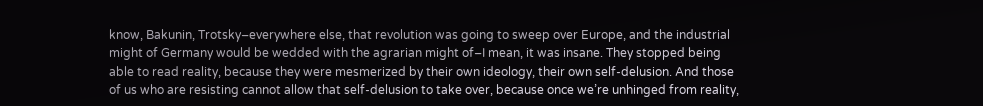know, Bakunin, Trotsky–everywhere else, that revolution was going to sweep over Europe, and the industrial might of Germany would be wedded with the agrarian might of–I mean, it was insane. They stopped being able to read reality, because they were mesmerized by their own ideology, their own self-delusion. And those of us who are resisting cannot allow that self-delusion to take over, because once we’re unhinged from reality,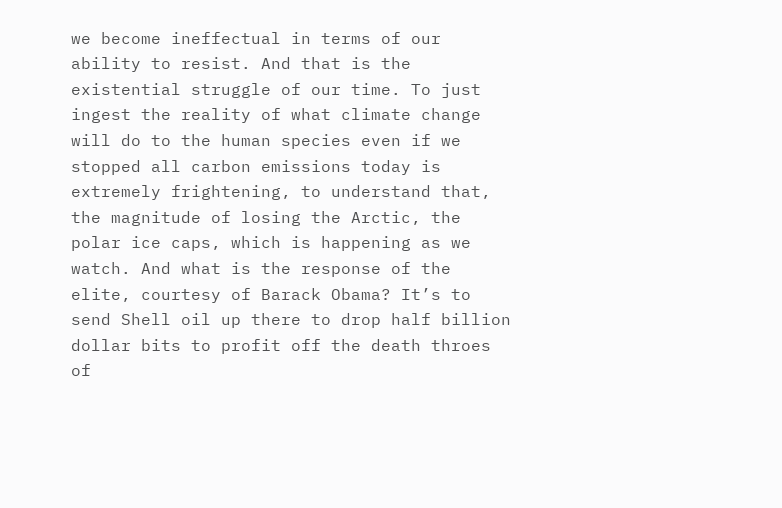we become ineffectual in terms of our ability to resist. And that is the existential struggle of our time. To just ingest the reality of what climate change will do to the human species even if we stopped all carbon emissions today is extremely frightening, to understand that, the magnitude of losing the Arctic, the polar ice caps, which is happening as we watch. And what is the response of the elite, courtesy of Barack Obama? It’s to send Shell oil up there to drop half billion dollar bits to profit off the death throes of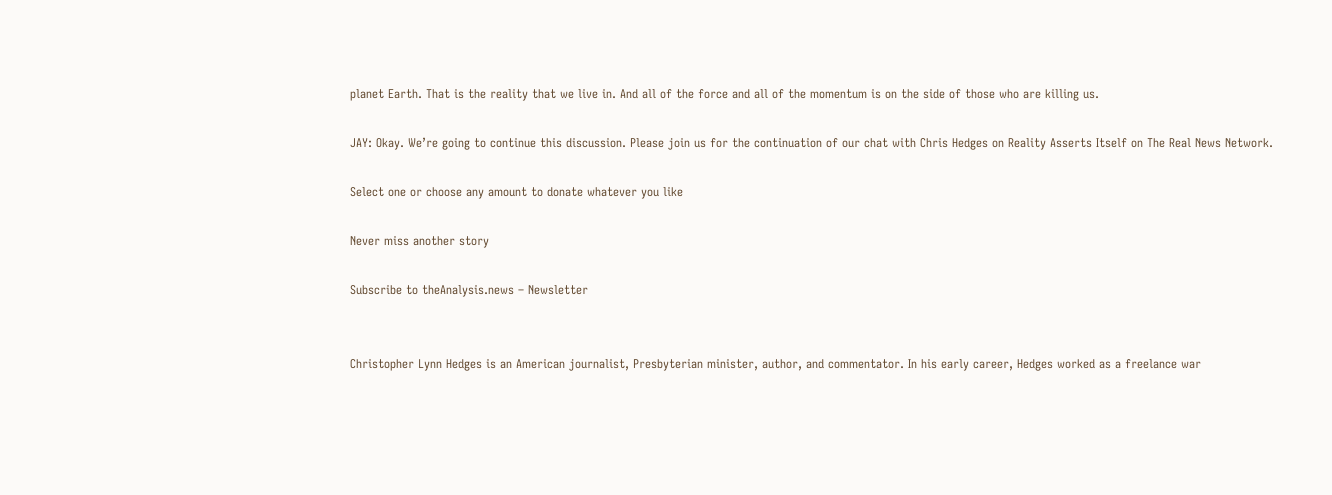planet Earth. That is the reality that we live in. And all of the force and all of the momentum is on the side of those who are killing us.

JAY: Okay. We’re going to continue this discussion. Please join us for the continuation of our chat with Chris Hedges on Reality Asserts Itself on The Real News Network.

Select one or choose any amount to donate whatever you like

Never miss another story

Subscribe to theAnalysis.news – Newsletter


Christopher Lynn Hedges is an American journalist, Presbyterian minister, author, and commentator. In his early career, Hedges worked as a freelance war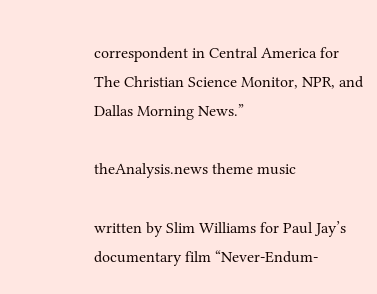correspondent in Central America for The Christian Science Monitor, NPR, and Dallas Morning News.”

theAnalysis.news theme music

written by Slim Williams for Paul Jay’s documentary film “Never-Endum-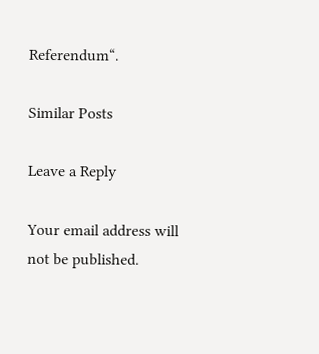Referendum“.

Similar Posts

Leave a Reply

Your email address will not be published.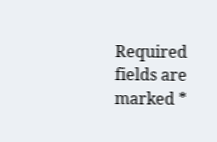Required fields are marked *